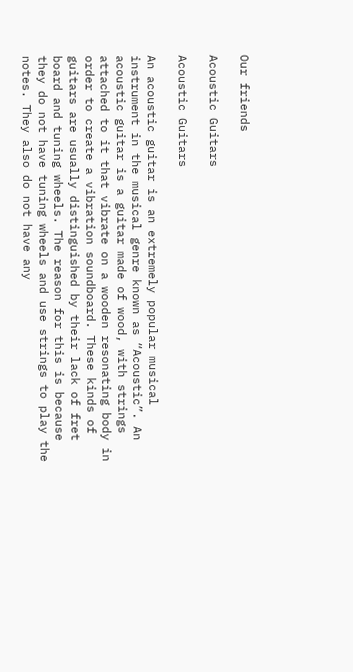Our friends

Acoustic Guitars

Acoustic Guitars

An acoustic guitar is an extremely popular musical instrument in the musical genre known as “Acoustic”. An acoustic guitar is a guitar made of wood, with strings attached to it that vibrate on a wooden resonating body in order to create a vibration soundboard. These kinds of guitars are usually distinguished by their lack of fret board and tuning wheels. The reason for this is because they do not have tuning wheels and use strings to play the notes. They also do not have any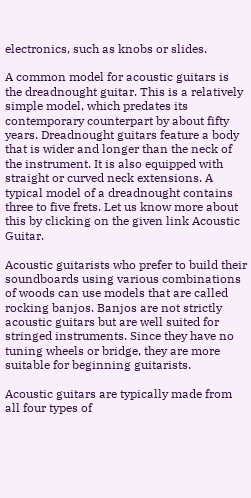electronics, such as knobs or slides.

A common model for acoustic guitars is the dreadnought guitar. This is a relatively simple model, which predates its contemporary counterpart by about fifty years. Dreadnought guitars feature a body that is wider and longer than the neck of the instrument. It is also equipped with straight or curved neck extensions. A typical model of a dreadnought contains three to five frets. Let us know more about this by clicking on the given link Acoustic Guitar.

Acoustic guitarists who prefer to build their soundboards using various combinations of woods can use models that are called rocking banjos. Banjos are not strictly acoustic guitars but are well suited for stringed instruments. Since they have no tuning wheels or bridge, they are more suitable for beginning guitarists.

Acoustic guitars are typically made from all four types of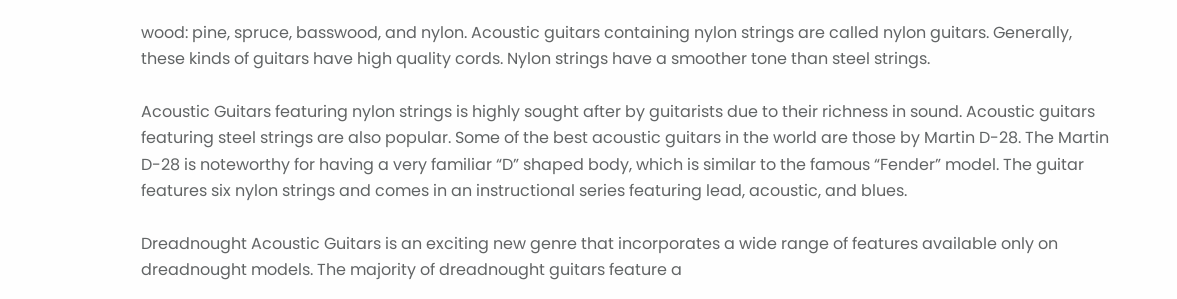wood: pine, spruce, basswood, and nylon. Acoustic guitars containing nylon strings are called nylon guitars. Generally, these kinds of guitars have high quality cords. Nylon strings have a smoother tone than steel strings.

Acoustic Guitars featuring nylon strings is highly sought after by guitarists due to their richness in sound. Acoustic guitars featuring steel strings are also popular. Some of the best acoustic guitars in the world are those by Martin D-28. The Martin D-28 is noteworthy for having a very familiar “D” shaped body, which is similar to the famous “Fender” model. The guitar features six nylon strings and comes in an instructional series featuring lead, acoustic, and blues.

Dreadnought Acoustic Guitars is an exciting new genre that incorporates a wide range of features available only on dreadnought models. The majority of dreadnought guitars feature a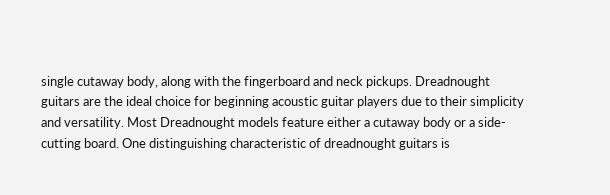single cutaway body, along with the fingerboard and neck pickups. Dreadnought guitars are the ideal choice for beginning acoustic guitar players due to their simplicity and versatility. Most Dreadnought models feature either a cutaway body or a side-cutting board. One distinguishing characteristic of dreadnought guitars is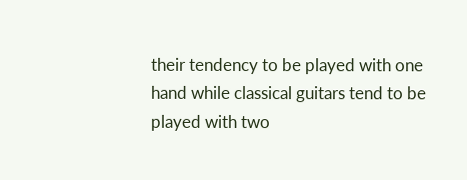their tendency to be played with one hand while classical guitars tend to be played with two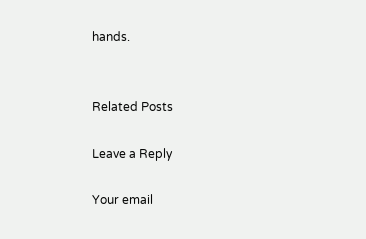hands.


Related Posts

Leave a Reply

Your email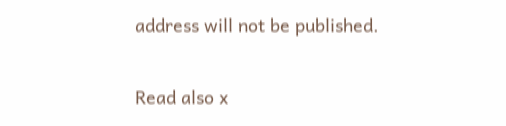address will not be published.

Read also x